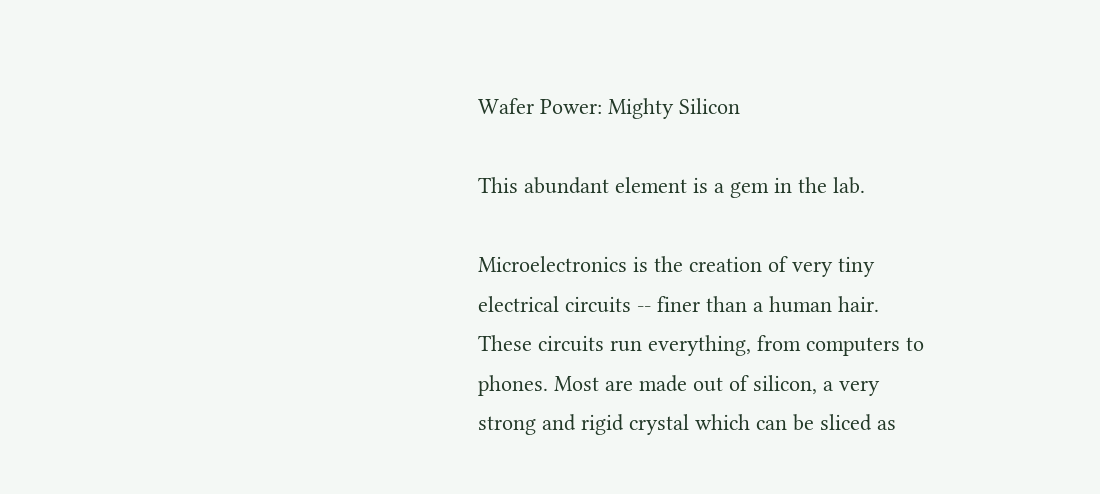Wafer Power: Mighty Silicon

This abundant element is a gem in the lab.

Microelectronics is the creation of very tiny electrical circuits -- finer than a human hair. These circuits run everything, from computers to phones. Most are made out of silicon, a very strong and rigid crystal which can be sliced as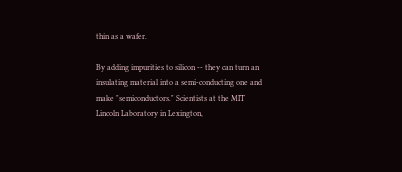thin as a wafer.

By adding impurities to silicon -- they can turn an insulating material into a semi-conducting one and make "semiconductors." Scientists at the MIT Lincoln Laboratory in Lexington,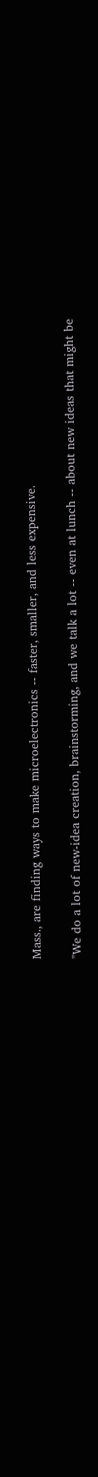Mass., are finding ways to make microelectronics -- faster, smaller, and less expensive.

"We do a lot of new-idea creation, brainstorming, and we talk a lot -- even at lunch -- about new ideas that might be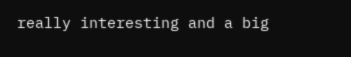really interesting and a big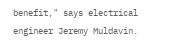benefit," says electrical engineer Jeremy Muldavin.